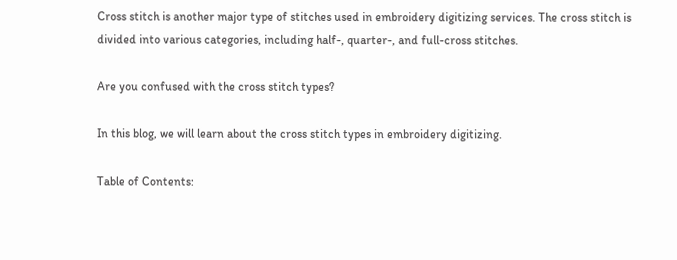Cross stitch is another major type of stitches used in embroidery digitizing services. The cross stitch is divided into various categories, including half-, quarter-, and full-cross stitches.

Are you confused with the cross stitch types?

In this blog, we will learn about the cross stitch types in embroidery digitizing.

Table of Contents: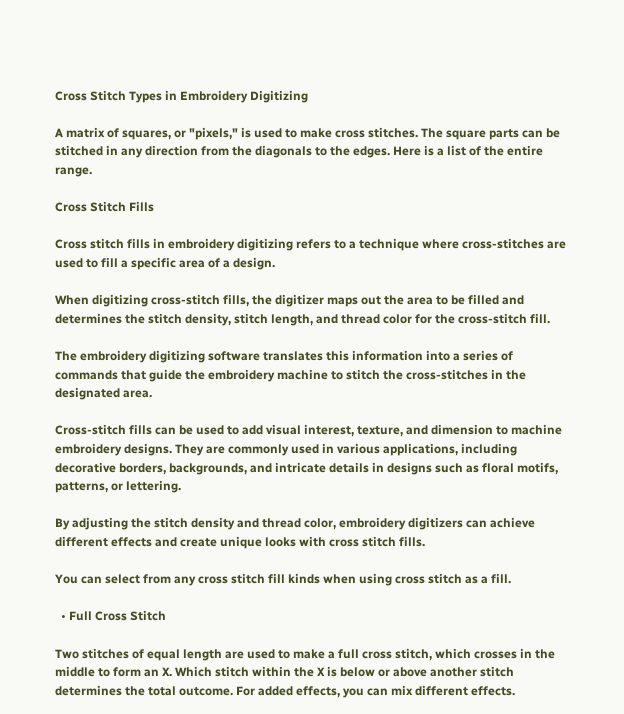Cross Stitch Types in Embroidery Digitizing

A matrix of squares, or "pixels," is used to make cross stitches. The square parts can be stitched in any direction from the diagonals to the edges. Here is a list of the entire range.

Cross Stitch Fills

Cross stitch fills in embroidery digitizing refers to a technique where cross-stitches are used to fill a specific area of a design.

When digitizing cross-stitch fills, the digitizer maps out the area to be filled and determines the stitch density, stitch length, and thread color for the cross-stitch fill.

The embroidery digitizing software translates this information into a series of commands that guide the embroidery machine to stitch the cross-stitches in the designated area.

Cross-stitch fills can be used to add visual interest, texture, and dimension to machine embroidery designs. They are commonly used in various applications, including decorative borders, backgrounds, and intricate details in designs such as floral motifs, patterns, or lettering.

By adjusting the stitch density and thread color, embroidery digitizers can achieve different effects and create unique looks with cross stitch fills.

You can select from any cross stitch fill kinds when using cross stitch as a fill.

  • Full Cross Stitch

Two stitches of equal length are used to make a full cross stitch, which crosses in the middle to form an X. Which stitch within the X is below or above another stitch determines the total outcome. For added effects, you can mix different effects.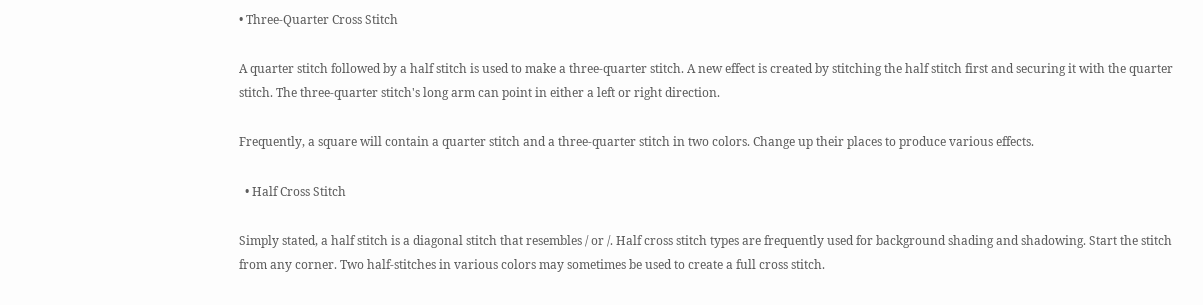• Three-Quarter Cross Stitch

A quarter stitch followed by a half stitch is used to make a three-quarter stitch. A new effect is created by stitching the half stitch first and securing it with the quarter stitch. The three-quarter stitch's long arm can point in either a left or right direction.

Frequently, a square will contain a quarter stitch and a three-quarter stitch in two colors. Change up their places to produce various effects.

  • Half Cross Stitch

Simply stated, a half stitch is a diagonal stitch that resembles / or /. Half cross stitch types are frequently used for background shading and shadowing. Start the stitch from any corner. Two half-stitches in various colors may sometimes be used to create a full cross stitch.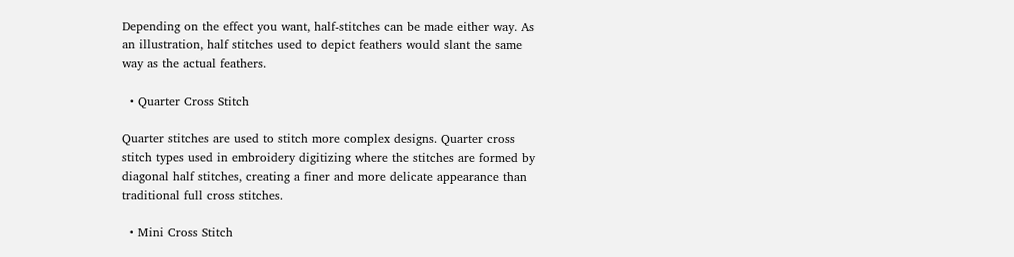Depending on the effect you want, half-stitches can be made either way. As an illustration, half stitches used to depict feathers would slant the same way as the actual feathers.

  • Quarter Cross Stitch

Quarter stitches are used to stitch more complex designs. Quarter cross stitch types used in embroidery digitizing where the stitches are formed by diagonal half stitches, creating a finer and more delicate appearance than traditional full cross stitches.

  • Mini Cross Stitch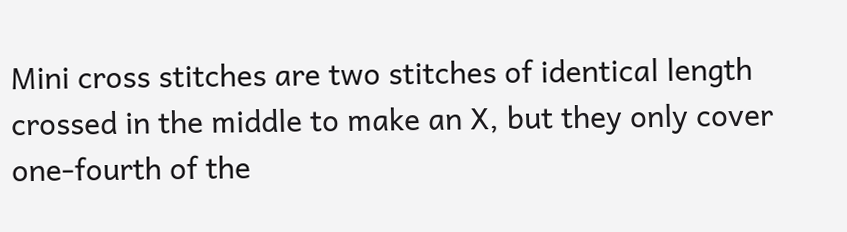Mini cross stitches are two stitches of identical length crossed in the middle to make an X, but they only cover one-fourth of the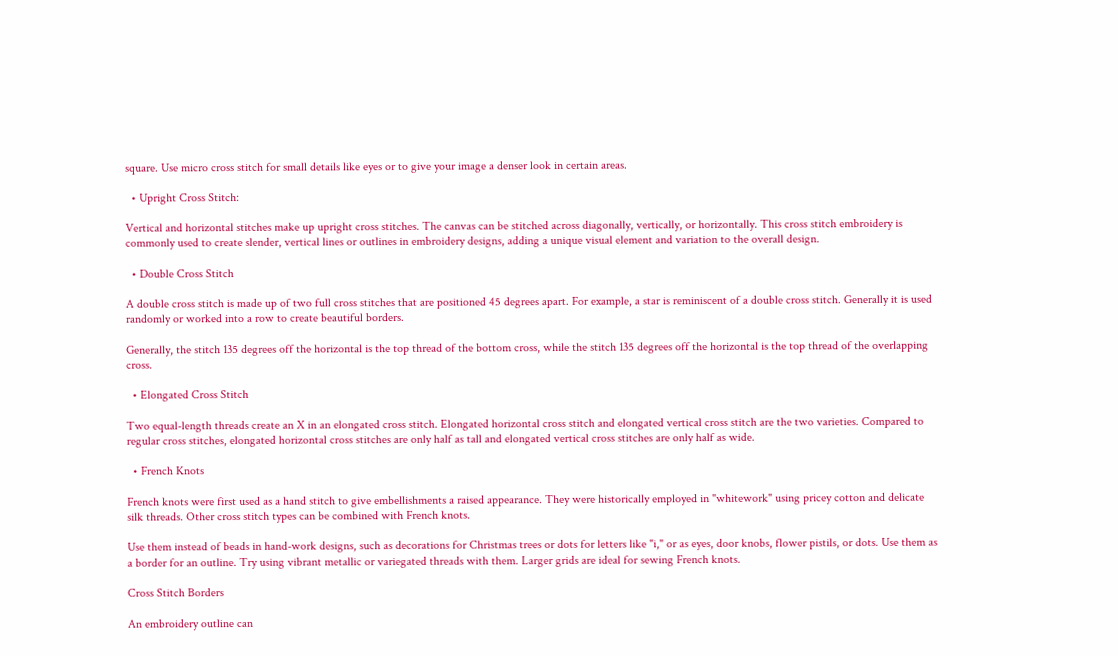square. Use micro cross stitch for small details like eyes or to give your image a denser look in certain areas.

  • Upright Cross Stitch:

Vertical and horizontal stitches make up upright cross stitches. The canvas can be stitched across diagonally, vertically, or horizontally. This cross stitch embroidery is commonly used to create slender, vertical lines or outlines in embroidery designs, adding a unique visual element and variation to the overall design.

  • Double Cross Stitch

A double cross stitch is made up of two full cross stitches that are positioned 45 degrees apart. For example, a star is reminiscent of a double cross stitch. Generally it is used randomly or worked into a row to create beautiful borders.

Generally, the stitch 135 degrees off the horizontal is the top thread of the bottom cross, while the stitch 135 degrees off the horizontal is the top thread of the overlapping cross.

  • Elongated Cross Stitch

Two equal-length threads create an X in an elongated cross stitch. Elongated horizontal cross stitch and elongated vertical cross stitch are the two varieties. Compared to regular cross stitches, elongated horizontal cross stitches are only half as tall and elongated vertical cross stitches are only half as wide.

  • French Knots

French knots were first used as a hand stitch to give embellishments a raised appearance. They were historically employed in "whitework" using pricey cotton and delicate silk threads. Other cross stitch types can be combined with French knots.

Use them instead of beads in hand-work designs, such as decorations for Christmas trees or dots for letters like "i," or as eyes, door knobs, flower pistils, or dots. Use them as a border for an outline. Try using vibrant metallic or variegated threads with them. Larger grids are ideal for sewing French knots.

Cross Stitch Borders

An embroidery outline can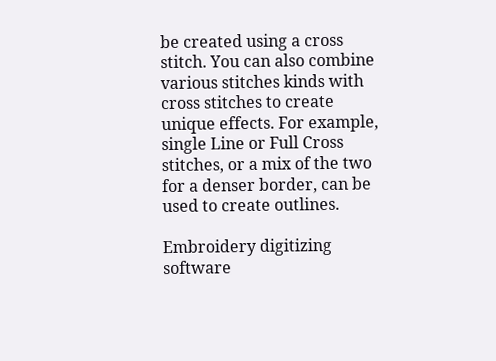be created using a cross stitch. You can also combine various stitches kinds with cross stitches to create unique effects. For example, single Line or Full Cross stitches, or a mix of the two for a denser border, can be used to create outlines.

Embroidery digitizing software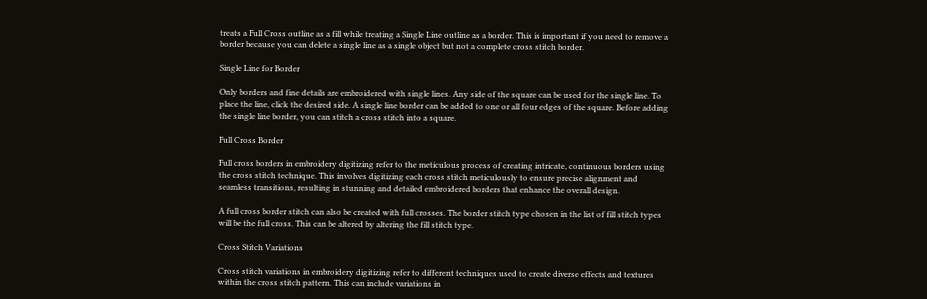treats a Full Cross outline as a fill while treating a Single Line outline as a border. This is important if you need to remove a border because you can delete a single line as a single object but not a complete cross stitch border.

Single Line for Border

Only borders and fine details are embroidered with single lines. Any side of the square can be used for the single line. To place the line, click the desired side. A single line border can be added to one or all four edges of the square. Before adding the single line border, you can stitch a cross stitch into a square.

Full Cross Border

Full cross borders in embroidery digitizing refer to the meticulous process of creating intricate, continuous borders using the cross stitch technique. This involves digitizing each cross stitch meticulously to ensure precise alignment and seamless transitions, resulting in stunning and detailed embroidered borders that enhance the overall design.

A full cross border stitch can also be created with full crosses. The border stitch type chosen in the list of fill stitch types will be the full cross. This can be altered by altering the fill stitch type.

Cross Stitch Variations

Cross stitch variations in embroidery digitizing refer to different techniques used to create diverse effects and textures within the cross stitch pattern. This can include variations in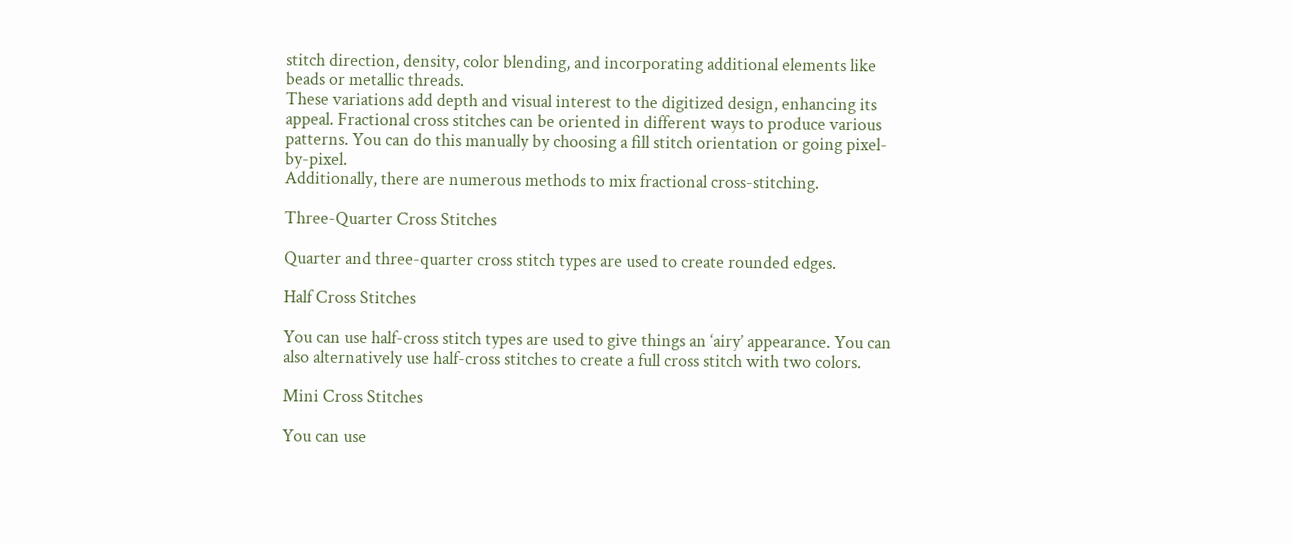stitch direction, density, color blending, and incorporating additional elements like beads or metallic threads.
These variations add depth and visual interest to the digitized design, enhancing its appeal. Fractional cross stitches can be oriented in different ways to produce various patterns. You can do this manually by choosing a fill stitch orientation or going pixel-by-pixel.
Additionally, there are numerous methods to mix fractional cross-stitching.

Three-Quarter Cross Stitches

Quarter and three-quarter cross stitch types are used to create rounded edges.

Half Cross Stitches

You can use half-cross stitch types are used to give things an ‘airy’ appearance. You can also alternatively use half-cross stitches to create a full cross stitch with two colors.

Mini Cross Stitches

You can use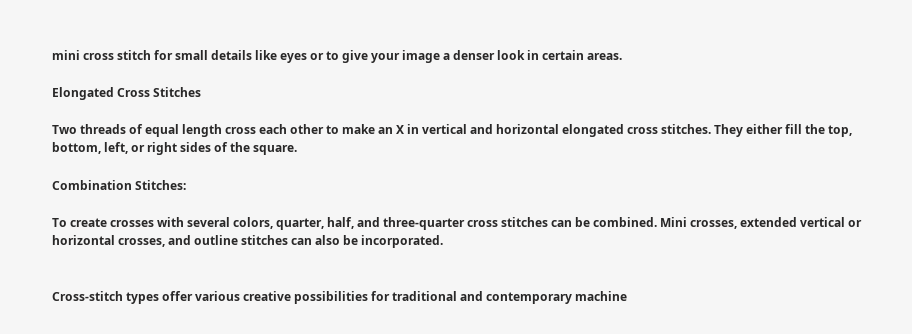mini cross stitch for small details like eyes or to give your image a denser look in certain areas.

Elongated Cross Stitches

Two threads of equal length cross each other to make an X in vertical and horizontal elongated cross stitches. They either fill the top, bottom, left, or right sides of the square.

Combination Stitches:

To create crosses with several colors, quarter, half, and three-quarter cross stitches can be combined. Mini crosses, extended vertical or horizontal crosses, and outline stitches can also be incorporated.


Cross-stitch types offer various creative possibilities for traditional and contemporary machine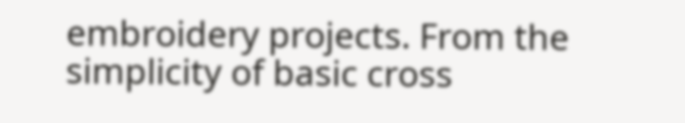embroidery projects. From the simplicity of basic cross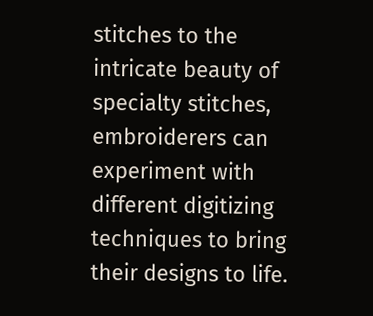stitches to the intricate beauty of specialty stitches, embroiderers can experiment with different digitizing techniques to bring their designs to life.